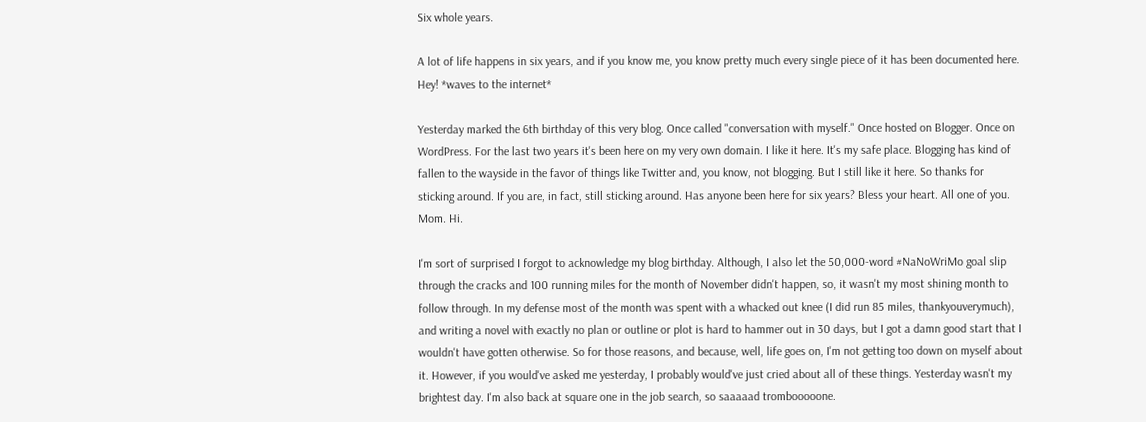Six whole years.

A lot of life happens in six years, and if you know me, you know pretty much every single piece of it has been documented here. Hey! *waves to the internet*

Yesterday marked the 6th birthday of this very blog. Once called "conversation with myself." Once hosted on Blogger. Once on WordPress. For the last two years it's been here on my very own domain. I like it here. It's my safe place. Blogging has kind of fallen to the wayside in the favor of things like Twitter and, you know, not blogging. But I still like it here. So thanks for sticking around. If you are, in fact, still sticking around. Has anyone been here for six years? Bless your heart. All one of you. Mom. Hi.

I'm sort of surprised I forgot to acknowledge my blog birthday. Although, I also let the 50,000-word #NaNoWriMo goal slip through the cracks and 100 running miles for the month of November didn't happen, so, it wasn't my most shining month to follow through. In my defense most of the month was spent with a whacked out knee (I did run 85 miles, thankyouverymuch), and writing a novel with exactly no plan or outline or plot is hard to hammer out in 30 days, but I got a damn good start that I wouldn't have gotten otherwise. So for those reasons, and because, well, life goes on, I'm not getting too down on myself about it. However, if you would've asked me yesterday, I probably would've just cried about all of these things. Yesterday wasn't my brightest day. I'm also back at square one in the job search, so saaaaad trombooooone.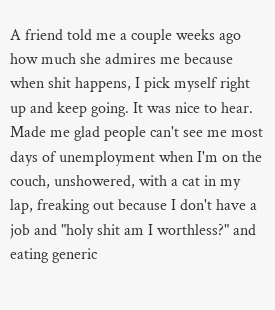A friend told me a couple weeks ago how much she admires me because when shit happens, I pick myself right up and keep going. It was nice to hear. Made me glad people can't see me most days of unemployment when I'm on the couch, unshowered, with a cat in my lap, freaking out because I don't have a job and "holy shit am I worthless?" and eating generic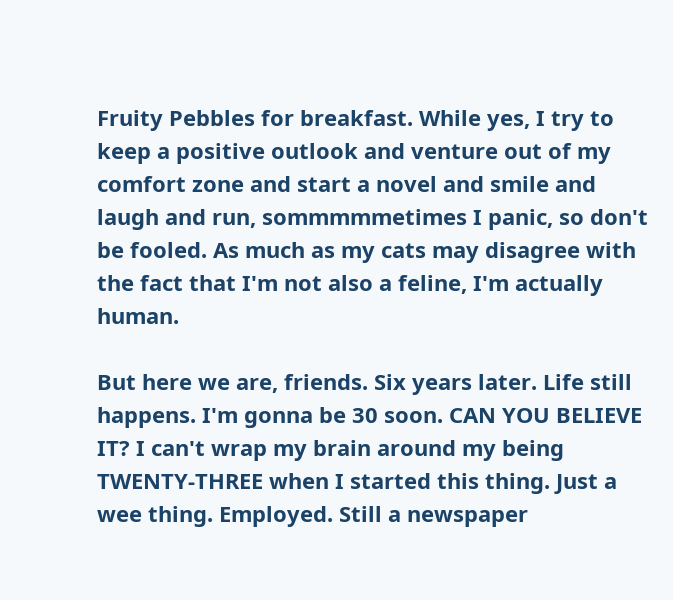Fruity Pebbles for breakfast. While yes, I try to keep a positive outlook and venture out of my comfort zone and start a novel and smile and laugh and run, sommmmmetimes I panic, so don't be fooled. As much as my cats may disagree with the fact that I'm not also a feline, I'm actually human.

But here we are, friends. Six years later. Life still happens. I'm gonna be 30 soon. CAN YOU BELIEVE IT? I can't wrap my brain around my being TWENTY-THREE when I started this thing. Just a wee thing. Employed. Still a newspaper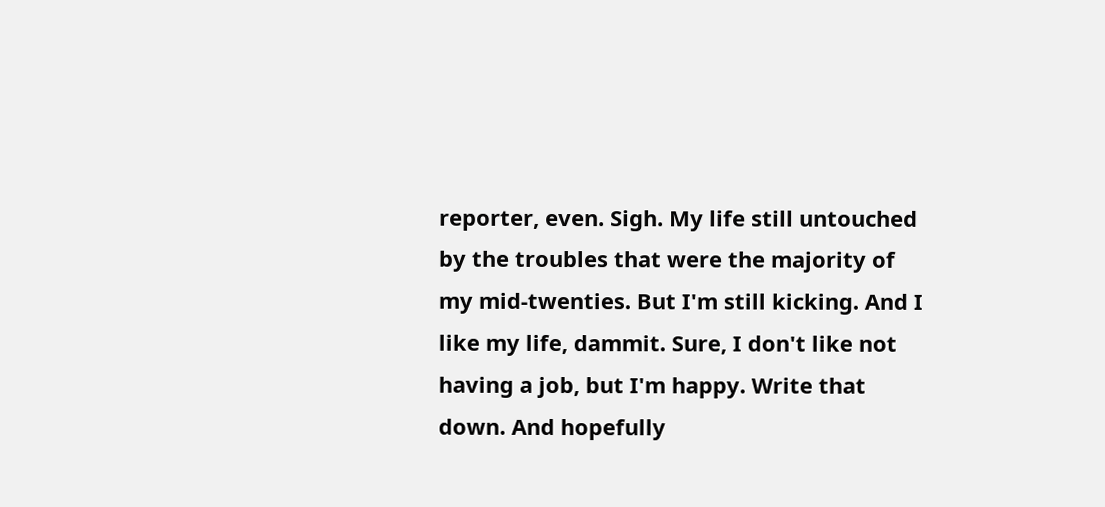reporter, even. Sigh. My life still untouched by the troubles that were the majority of my mid-twenties. But I'm still kicking. And I like my life, dammit. Sure, I don't like not having a job, but I'm happy. Write that down. And hopefully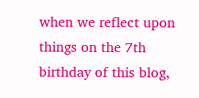when we reflect upon things on the 7th birthday of this blog,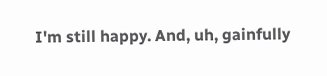I'm still happy. And, uh, gainfully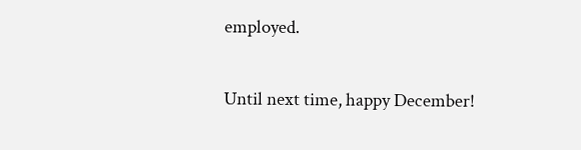employed.

Until next time, happy December!